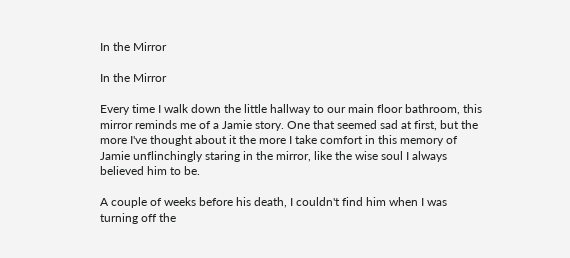In the Mirror

In the Mirror

Every time I walk down the little hallway to our main floor bathroom, this mirror reminds me of a Jamie story. One that seemed sad at first, but the more I've thought about it the more I take comfort in this memory of Jamie unflinchingly staring in the mirror, like the wise soul I always believed him to be.

A couple of weeks before his death, I couldn't find him when I was turning off the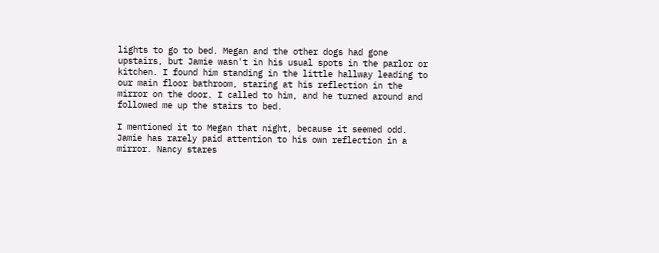lights to go to bed. Megan and the other dogs had gone upstairs, but Jamie wasn't in his usual spots in the parlor or kitchen. I found him standing in the little hallway leading to our main floor bathroom, staring at his reflection in the mirror on the door. I called to him, and he turned around and followed me up the stairs to bed.

I mentioned it to Megan that night, because it seemed odd. Jamie has rarely paid attention to his own reflection in a mirror. Nancy stares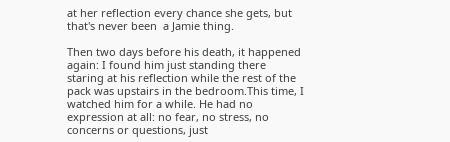at her reflection every chance she gets, but that's never been  a Jamie thing.

Then two days before his death, it happened again: I found him just standing there staring at his reflection while the rest of the pack was upstairs in the bedroom.This time, I watched him for a while. He had no expression at all: no fear, no stress, no concerns or questions, just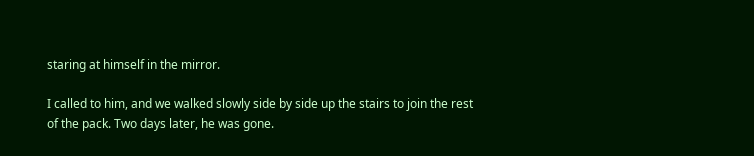staring at himself in the mirror.

I called to him, and we walked slowly side by side up the stairs to join the rest of the pack. Two days later, he was gone.